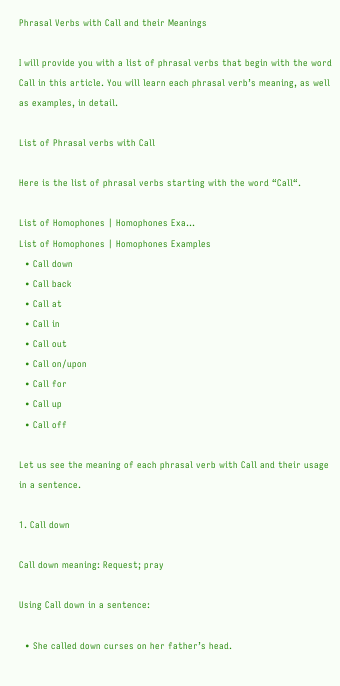Phrasal Verbs with Call and their Meanings

I will provide you with a list of phrasal verbs that begin with the word Call in this article. You will learn each phrasal verb’s meaning, as well as examples, in detail.

List of Phrasal verbs with Call

Here is the list of phrasal verbs starting with the word “Call“.

List of Homophones | Homophones Exa...
List of Homophones | Homophones Examples
  • Call down
  • Call back
  • Call at
  • Call in
  • Call out
  • Call on/upon
  • Call for
  • Call up
  • Call off

Let us see the meaning of each phrasal verb with Call and their usage in a sentence.

1. Call down

Call down meaning: Request; pray

Using Call down in a sentence:

  • She called down curses on her father’s head.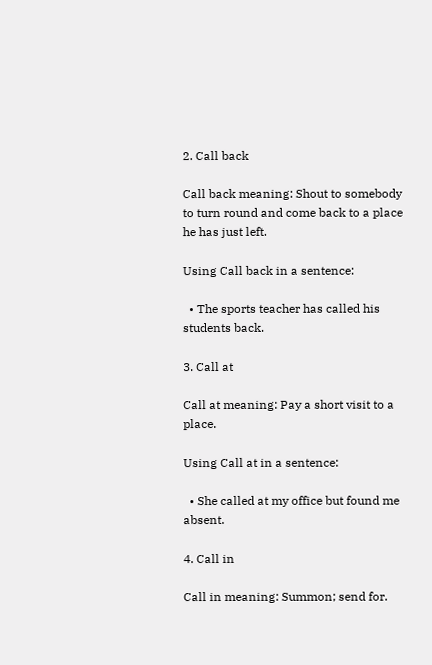2. Call back

Call back meaning: Shout to somebody to turn round and come back to a place he has just left.

Using Call back in a sentence:

  • The sports teacher has called his students back.

3. Call at

Call at meaning: Pay a short visit to a place.

Using Call at in a sentence:

  • She called at my office but found me absent.

4. Call in

Call in meaning: Summon; send for.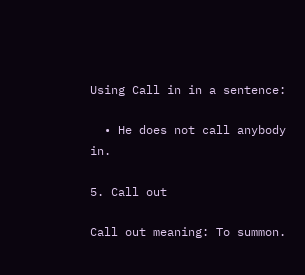Using Call in in a sentence:

  • He does not call anybody in.

5. Call out

Call out meaning: To summon.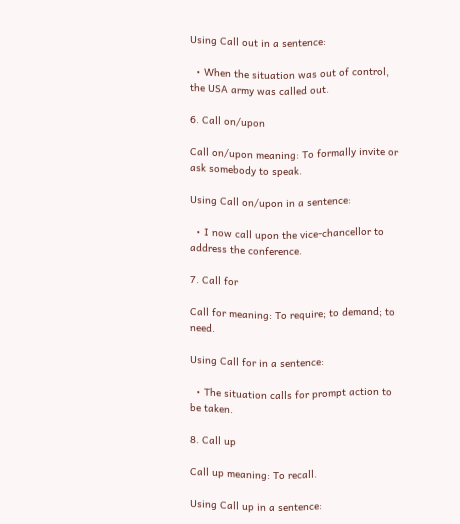Using Call out in a sentence:

  • When the situation was out of control, the USA army was called out.

6. Call on/upon

Call on/upon meaning: To formally invite or ask somebody to speak.

Using Call on/upon in a sentence:

  • I now call upon the vice-chancellor to address the conference.

7. Call for

Call for meaning: To require; to demand; to need.

Using Call for in a sentence:

  • The situation calls for prompt action to be taken.

8. Call up

Call up meaning: To recall.

Using Call up in a sentence: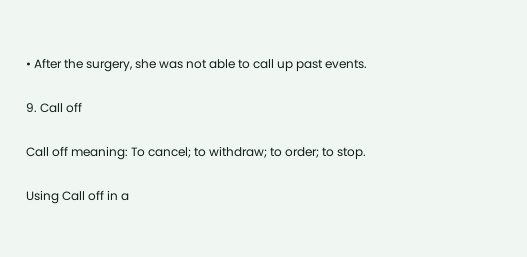• After the surgery, she was not able to call up past events.

9. Call off

Call off meaning: To cancel; to withdraw; to order; to stop.

Using Call off in a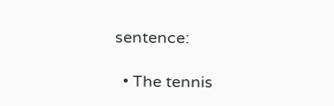sentence:

  • The tennis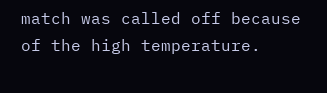match was called off because of the high temperature.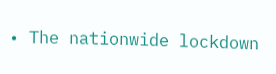• The nationwide lockdown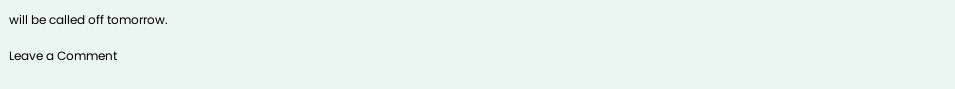will be called off tomorrow.

Leave a Comment